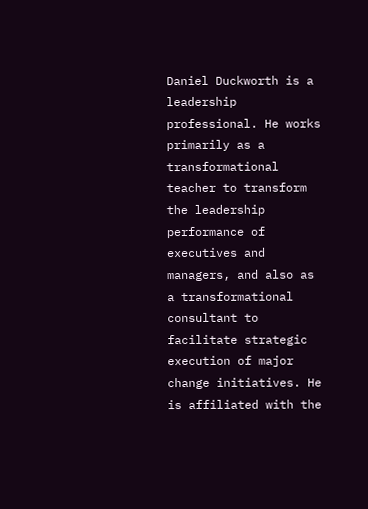Daniel Duckworth is a leadership professional. He works primarily as a transformational teacher to transform the leadership performance of executives and managers, and also as a transformational consultant to facilitate strategic execution of major change initiatives. He is affiliated with the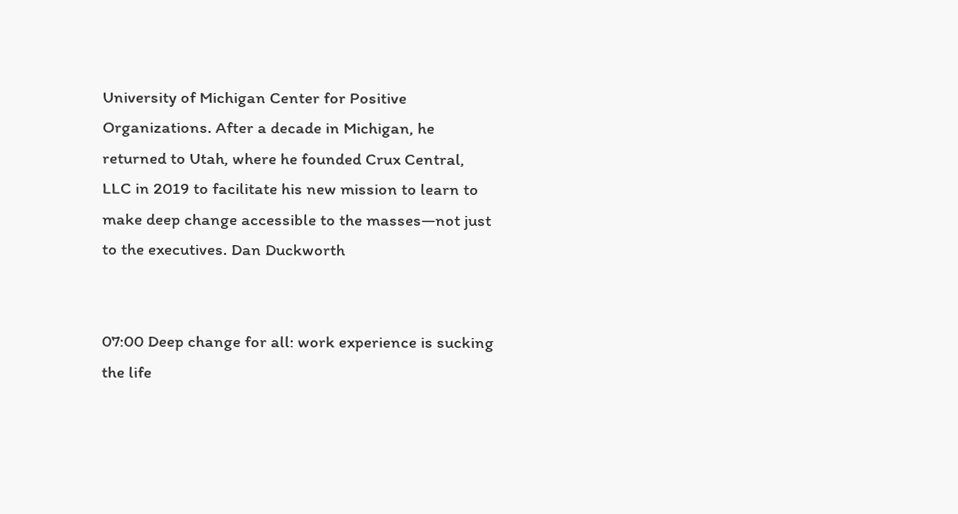University of Michigan Center for Positive Organizations. After a decade in Michigan, he returned to Utah, where he founded Crux Central, LLC in 2019 to facilitate his new mission to learn to make deep change accessible to the masses—not just to the executives. Dan Duckworth


07:00 Deep change for all: work experience is sucking the life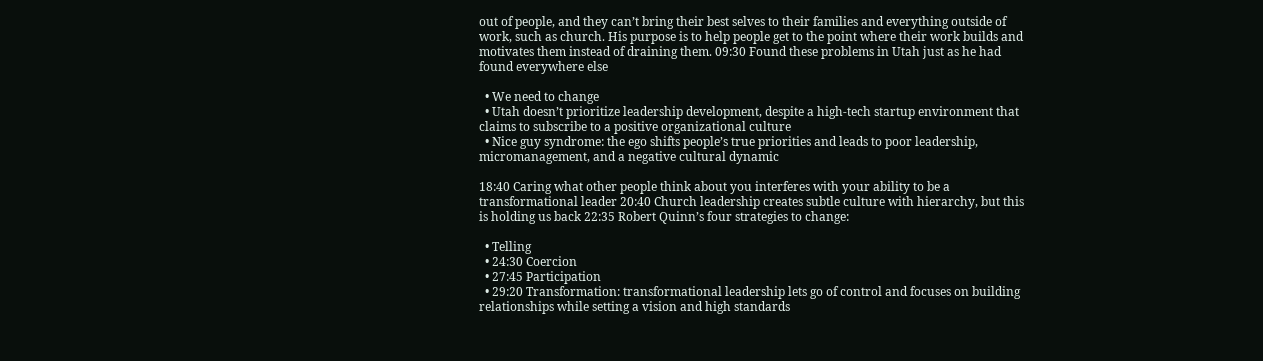out of people, and they can’t bring their best selves to their families and everything outside of work, such as church. His purpose is to help people get to the point where their work builds and motivates them instead of draining them. 09:30 Found these problems in Utah just as he had found everywhere else

  • We need to change
  • Utah doesn’t prioritize leadership development, despite a high-tech startup environment that claims to subscribe to a positive organizational culture
  • Nice guy syndrome: the ego shifts people’s true priorities and leads to poor leadership, micromanagement, and a negative cultural dynamic

18:40 Caring what other people think about you interferes with your ability to be a transformational leader 20:40 Church leadership creates subtle culture with hierarchy, but this is holding us back 22:35 Robert Quinn’s four strategies to change:

  • Telling
  • 24:30 Coercion
  • 27:45 Participation
  • 29:20 Transformation: transformational leadership lets go of control and focuses on building relationships while setting a vision and high standards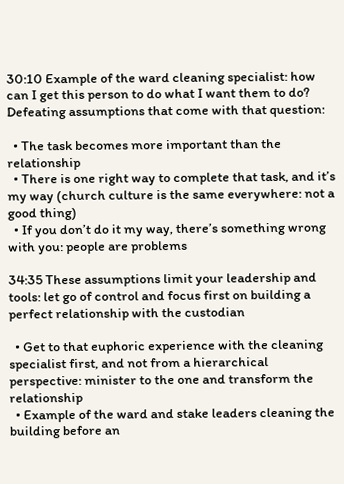30:10 Example of the ward cleaning specialist: how can I get this person to do what I want them to do? Defeating assumptions that come with that question:

  • The task becomes more important than the relationship
  • There is one right way to complete that task, and it’s my way (church culture is the same everywhere: not a good thing)
  • If you don’t do it my way, there’s something wrong with you: people are problems

34:35 These assumptions limit your leadership and tools: let go of control and focus first on building a perfect relationship with the custodian

  • Get to that euphoric experience with the cleaning specialist first, and not from a hierarchical perspective: minister to the one and transform the relationship
  • Example of the ward and stake leaders cleaning the building before an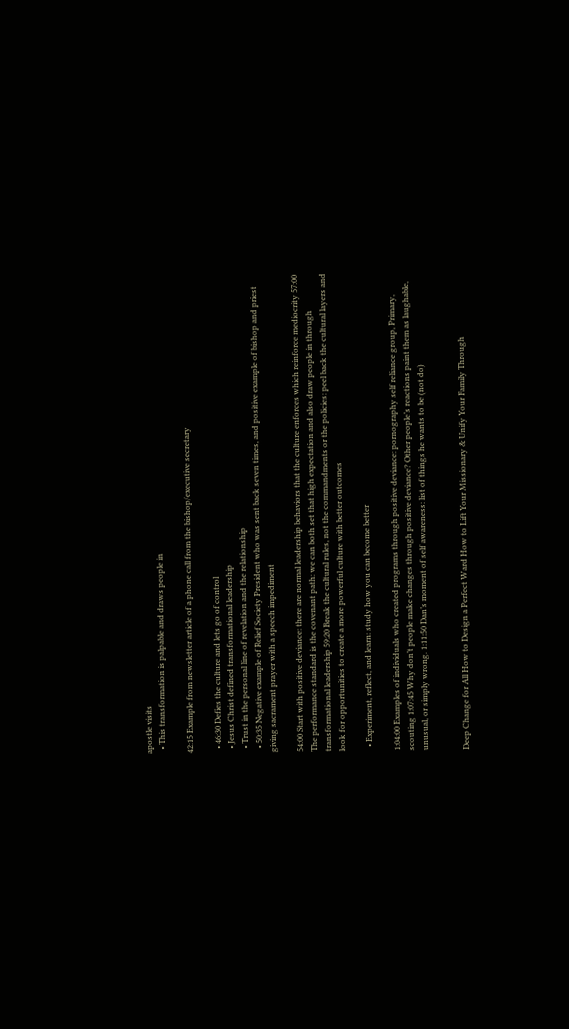apostle visits
  • This transformation is palpable and draws people in

42:15 Example from newsletter article of a phone call from the bishop/executive secretary

  • 46:30 Defies the culture and lets go of control
  • Jesus Christ defined transformational leadership
  • Trust in the personal line of revelation and the relationship
  • 50:35 Negative example of Relief Society President who was sent back seven times, and positive example of bishop and priest giving sacrament prayer with a speech impediment

54:00 Start with positive deviance: there are normal leadership behaviors that the culture enforces which reinforce mediocrity 57:00 The performance standard is the covenant path: we can both set that high expectation and also draw people in through transformational leadership 59:20 Break the cultural rules, not the commandments or the policies: peel back the cultural layers and look for opportunities to create a more powerful culture with better outcomes

  • Experiment, reflect, and learn: study how you can become better

1:04:00 Examples of individuals who created programs through positive deviance: pornography self reliance group, Primary, scouting 1:07:45 Why don’t people make changes through positive deviance? Other people’s reactions paint them as laughable, unusual, or simply wrong. 1:11:50 Dan’s moment of self awareness: list of things he wants to be (not do)


Deep Change for All How to Design a Perfect Ward How to Lift Your Missionary & Unify Your Family Through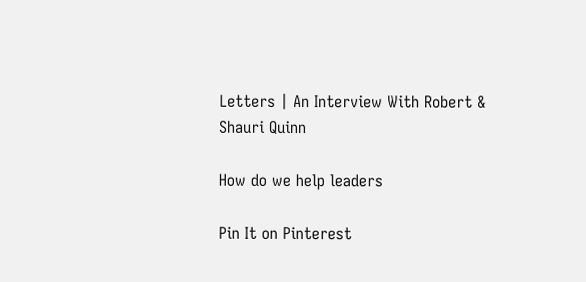Letters | An Interview With Robert & Shauri Quinn

How do we help leaders

Pin It on Pinterest